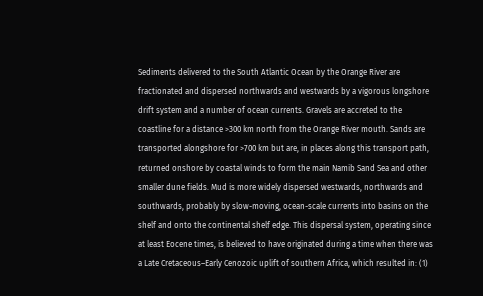Sediments delivered to the South Atlantic Ocean by the Orange River are fractionated and dispersed northwards and westwards by a vigorous longshore drift system and a number of ocean currents. Gravels are accreted to the coastline for a distance >300 km north from the Orange River mouth. Sands are transported alongshore for >700 km but are, in places along this transport path, returned onshore by coastal winds to form the main Namib Sand Sea and other smaller dune fields. Mud is more widely dispersed westwards, northwards and southwards, probably by slow-moving, ocean-scale currents into basins on the shelf and onto the continental shelf edge. This dispersal system, operating since at least Eocene times, is believed to have originated during a time when there was a Late Cretaceous–Early Cenozoic uplift of southern Africa, which resulted in: (1)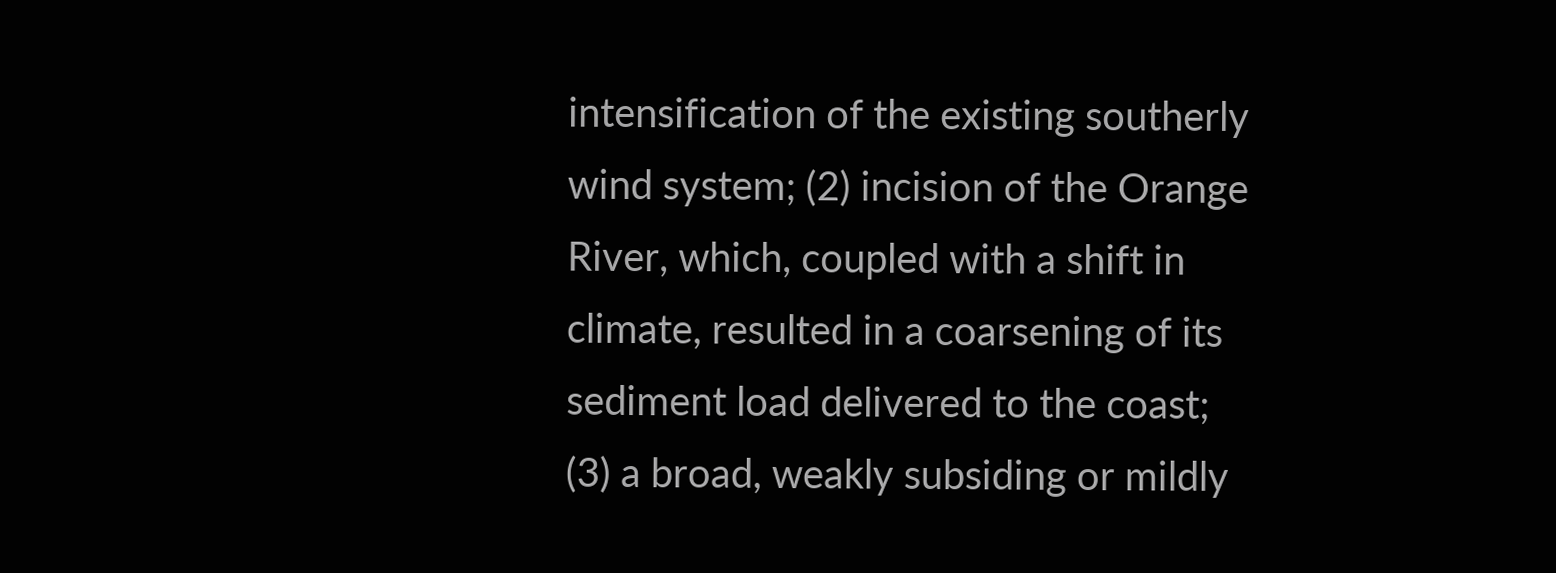intensification of the existing southerly wind system; (2) incision of the Orange River, which, coupled with a shift in climate, resulted in a coarsening of its sediment load delivered to the coast; (3) a broad, weakly subsiding or mildly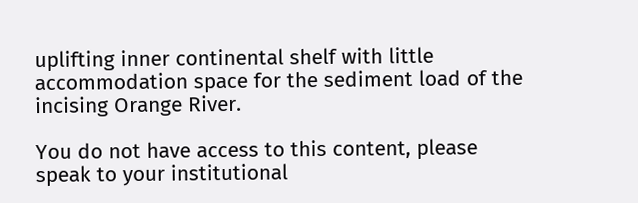uplifting inner continental shelf with little accommodation space for the sediment load of the incising Orange River.

You do not have access to this content, please speak to your institutional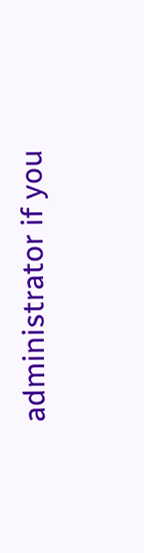administrator if you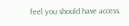feel you should have access.